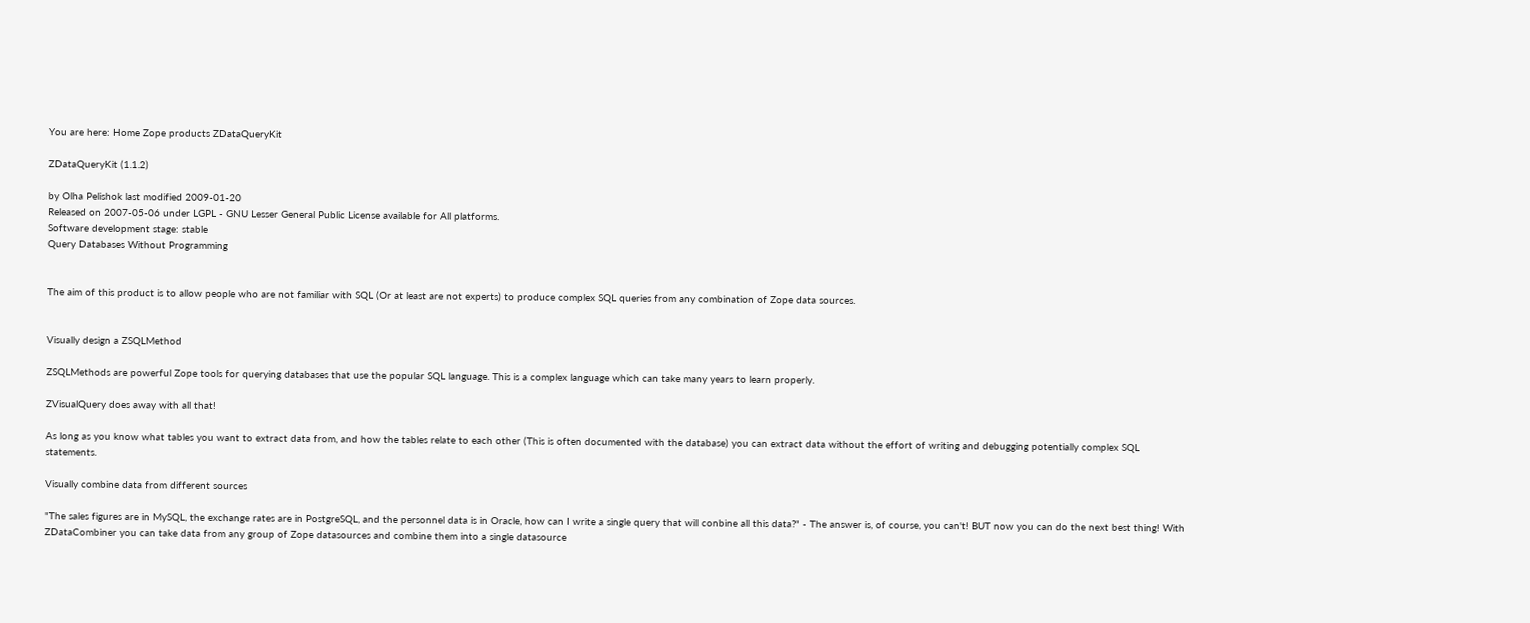You are here: Home Zope products ZDataQueryKit

ZDataQueryKit (1.1.2)

by Olha Pelishok last modified 2009-01-20
Released on 2007-05-06 under LGPL - GNU Lesser General Public License available for All platforms.
Software development stage: stable
Query Databases Without Programming


The aim of this product is to allow people who are not familiar with SQL (Or at least are not experts) to produce complex SQL queries from any combination of Zope data sources.


Visually design a ZSQLMethod

ZSQLMethods are powerful Zope tools for querying databases that use the popular SQL language. This is a complex language which can take many years to learn properly.

ZVisualQuery does away with all that!

As long as you know what tables you want to extract data from, and how the tables relate to each other (This is often documented with the database) you can extract data without the effort of writing and debugging potentially complex SQL statements.

Visually combine data from different sources

"The sales figures are in MySQL, the exchange rates are in PostgreSQL, and the personnel data is in Oracle, how can I write a single query that will conbine all this data?" - The answer is, of course, you can't! BUT now you can do the next best thing! With ZDataCombiner you can take data from any group of Zope datasources and combine them into a single datasource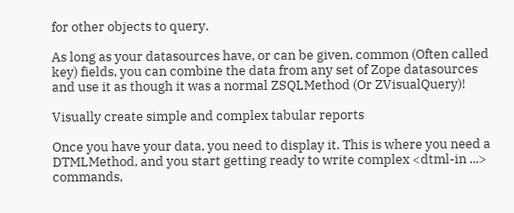for other objects to query.

As long as your datasources have, or can be given, common (Often called key) fields, you can combine the data from any set of Zope datasources and use it as though it was a normal ZSQLMethod (Or ZVisualQuery)!

Visually create simple and complex tabular reports

Once you have your data, you need to display it. This is where you need a DTMLMethod, and you start getting ready to write complex <dtml-in ...> commands,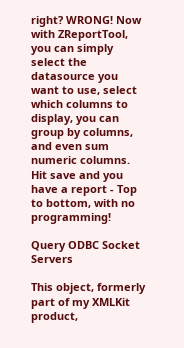right? WRONG! Now with ZReportTool, you can simply select the datasource you want to use, select which columns to display, you can group by columns, and even sum numeric columns. Hit save and you have a report - Top to bottom, with no programming!

Query ODBC Socket Servers

This object, formerly part of my XMLKit product,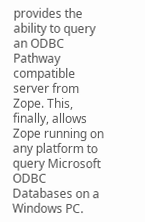provides the ability to query an ODBC Pathway compatible server from Zope. This, finally, allows Zope running on any platform to query Microsoft ODBC Databases on a Windows PC.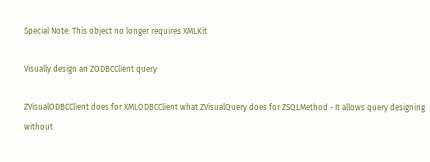Special Note: This object no longer requires XMLKit

Visually design an ZODBCClient query

ZVisualODBCClient does for XMLODBCClient what ZVisualQuery does for ZSQLMethod - It allows query designing without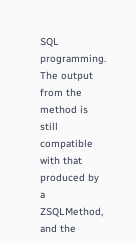SQL programming. The output from the method is still compatible with that produced by a ZSQLMethod, and the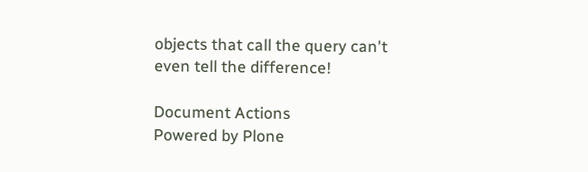objects that call the query can't even tell the difference!

Document Actions
Powered by Plone